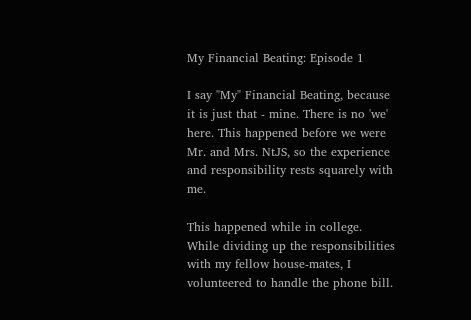My Financial Beating: Episode 1

I say "My" Financial Beating, because it is just that - mine. There is no 'we' here. This happened before we were Mr. and Mrs. NtJS, so the experience and responsibility rests squarely with me.

This happened while in college. While dividing up the responsibilities with my fellow house-mates, I volunteered to handle the phone bill.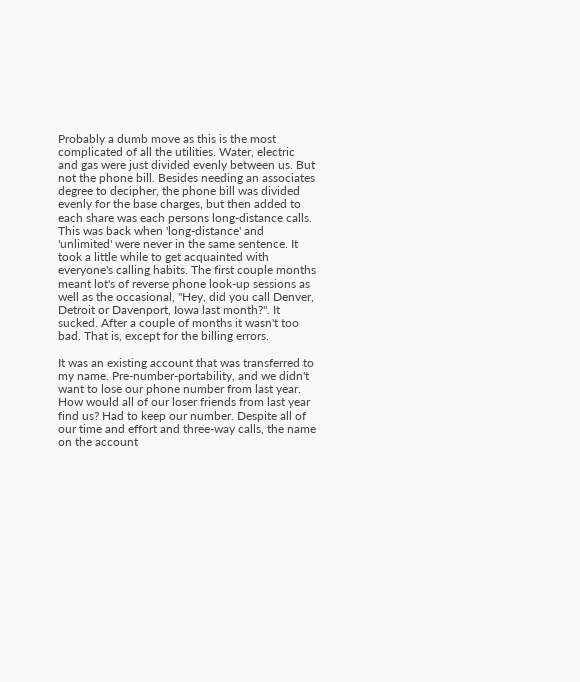Probably a dumb move as this is the most complicated of all the utilities. Water, electric and gas were just divided evenly between us. But not the phone bill. Besides needing an associates degree to decipher, the phone bill was divided evenly for the base charges, but then added to each share was each persons long-distance calls. This was back when 'long-distance' and 'unlimited' were never in the same sentence. It took a little while to get acquainted with everyone's calling habits. The first couple months meant lot's of reverse phone look-up sessions as well as the occasional, "Hey, did you call Denver, Detroit or Davenport, Iowa last month?". It sucked. After a couple of months it wasn't too bad. That is, except for the billing errors.

It was an existing account that was transferred to my name. Pre-number-portability, and we didn't want to lose our phone number from last year. How would all of our loser friends from last year find us? Had to keep our number. Despite all of our time and effort and three-way calls, the name on the account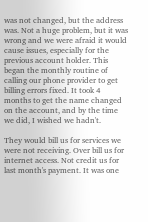was not changed, but the address was. Not a huge problem, but it was wrong and we were afraid it would cause issues, especially for the previous account holder. This began the monthly routine of calling our phone provider to get billing errors fixed. It took 4 months to get the name changed on the account, and by the time we did, I wished we hadn't.

They would bill us for services we were not receiving. Over bill us for internet access. Not credit us for last month's payment. It was one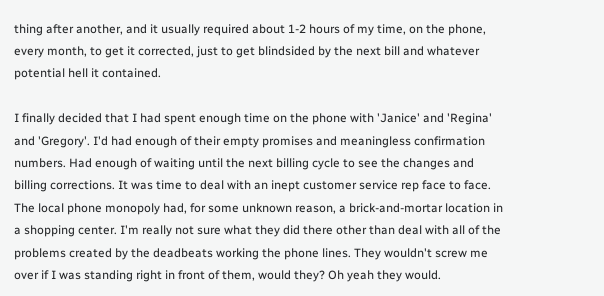thing after another, and it usually required about 1-2 hours of my time, on the phone, every month, to get it corrected, just to get blindsided by the next bill and whatever potential hell it contained.

I finally decided that I had spent enough time on the phone with 'Janice' and 'Regina' and 'Gregory'. I'd had enough of their empty promises and meaningless confirmation numbers. Had enough of waiting until the next billing cycle to see the changes and billing corrections. It was time to deal with an inept customer service rep face to face. The local phone monopoly had, for some unknown reason, a brick-and-mortar location in a shopping center. I'm really not sure what they did there other than deal with all of the problems created by the deadbeats working the phone lines. They wouldn't screw me over if I was standing right in front of them, would they? Oh yeah they would.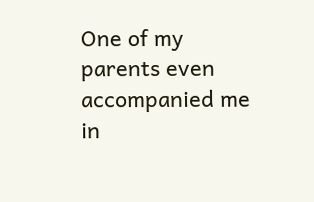One of my parents even accompanied me in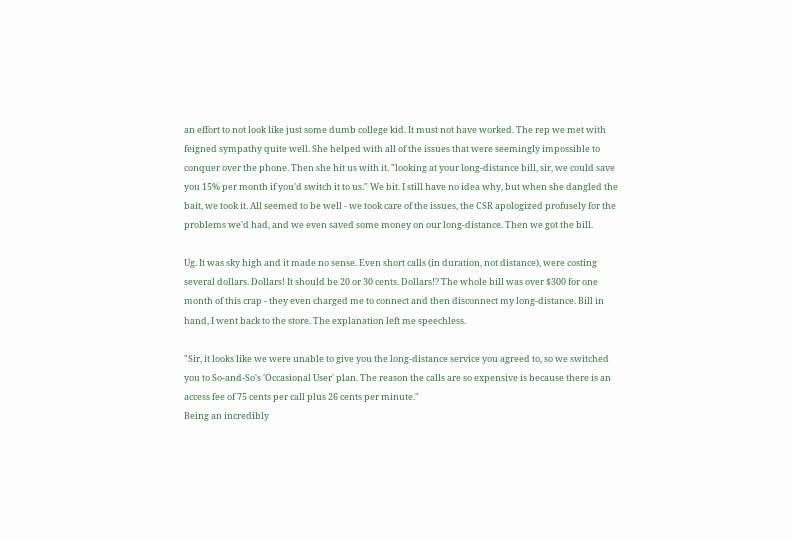an effort to not look like just some dumb college kid. It must not have worked. The rep we met with feigned sympathy quite well. She helped with all of the issues that were seemingly impossible to conquer over the phone. Then she hit us with it. "looking at your long-distance bill, sir, we could save you 15% per month if you'd switch it to us." We bit. I still have no idea why, but when she dangled the bait, we took it. All seemed to be well - we took care of the issues, the CSR apologized profusely for the problems we'd had, and we even saved some money on our long-distance. Then we got the bill.

Ug. It was sky high and it made no sense. Even short calls (in duration, not distance), were costing several dollars. Dollars! It should be 20 or 30 cents. Dollars!? The whole bill was over $300 for one month of this crap - they even charged me to connect and then disconnect my long-distance. Bill in hand, I went back to the store. The explanation left me speechless.

"Sir, it looks like we were unable to give you the long-distance service you agreed to, so we switched you to So-and-So's 'Occasional User' plan. The reason the calls are so expensive is because there is an access fee of 75 cents per call plus 26 cents per minute."
Being an incredibly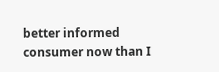better informed consumer now than I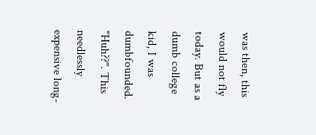was then, this would not fly today. But as a dumb college kid, I was dumbfounded. "Huh??". This needlessly expensive long-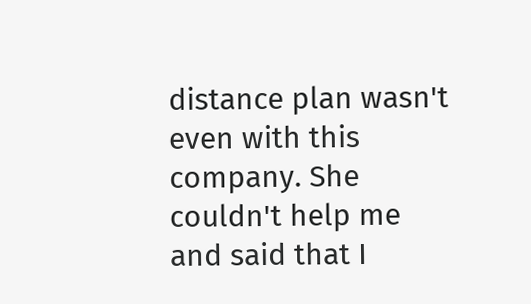distance plan wasn't even with this company. She couldn't help me and said that I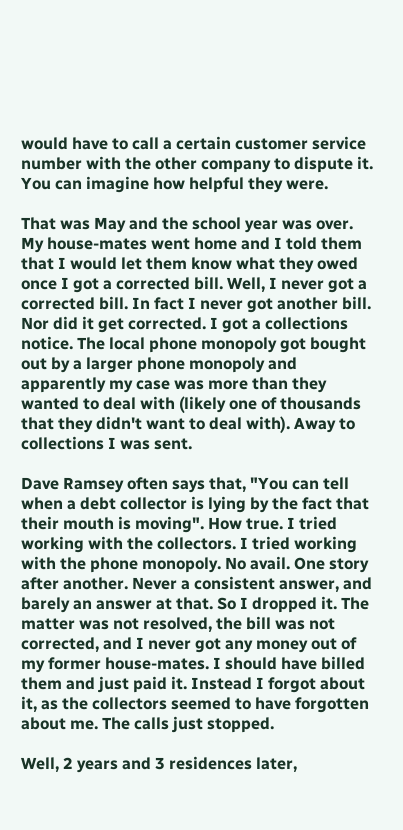would have to call a certain customer service number with the other company to dispute it. You can imagine how helpful they were.

That was May and the school year was over. My house-mates went home and I told them that I would let them know what they owed once I got a corrected bill. Well, I never got a corrected bill. In fact I never got another bill. Nor did it get corrected. I got a collections notice. The local phone monopoly got bought out by a larger phone monopoly and apparently my case was more than they wanted to deal with (likely one of thousands that they didn't want to deal with). Away to collections I was sent.

Dave Ramsey often says that, "You can tell when a debt collector is lying by the fact that their mouth is moving". How true. I tried working with the collectors. I tried working with the phone monopoly. No avail. One story after another. Never a consistent answer, and barely an answer at that. So I dropped it. The matter was not resolved, the bill was not corrected, and I never got any money out of my former house-mates. I should have billed them and just paid it. Instead I forgot about it, as the collectors seemed to have forgotten about me. The calls just stopped.

Well, 2 years and 3 residences later,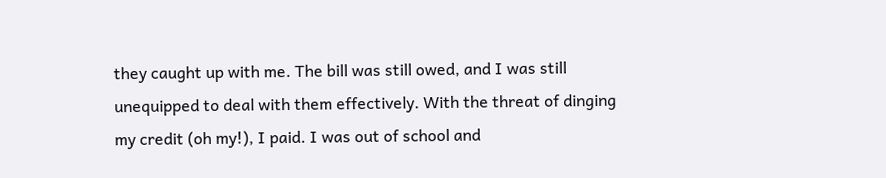they caught up with me. The bill was still owed, and I was still unequipped to deal with them effectively. With the threat of dinging my credit (oh my!), I paid. I was out of school and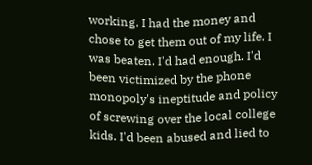working. I had the money and chose to get them out of my life. I was beaten. I'd had enough. I'd been victimized by the phone monopoly's ineptitude and policy of screwing over the local college kids. I'd been abused and lied to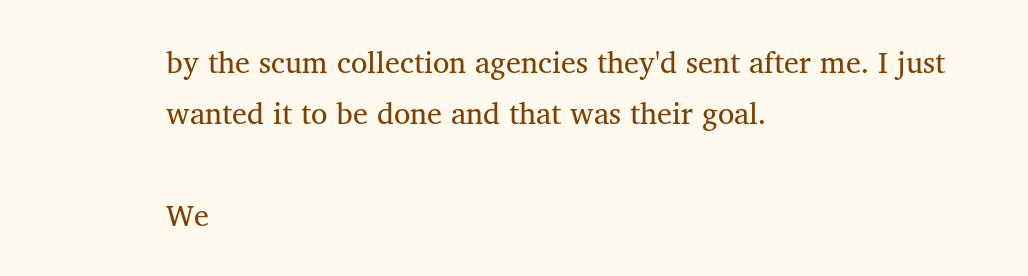by the scum collection agencies they'd sent after me. I just wanted it to be done and that was their goal.

We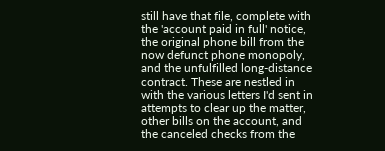still have that file, complete with the 'account paid in full' notice, the original phone bill from the now defunct phone monopoly, and the unfulfilled long-distance contract. These are nestled in with the various letters I'd sent in attempts to clear up the matter, other bills on the account, and the canceled checks from the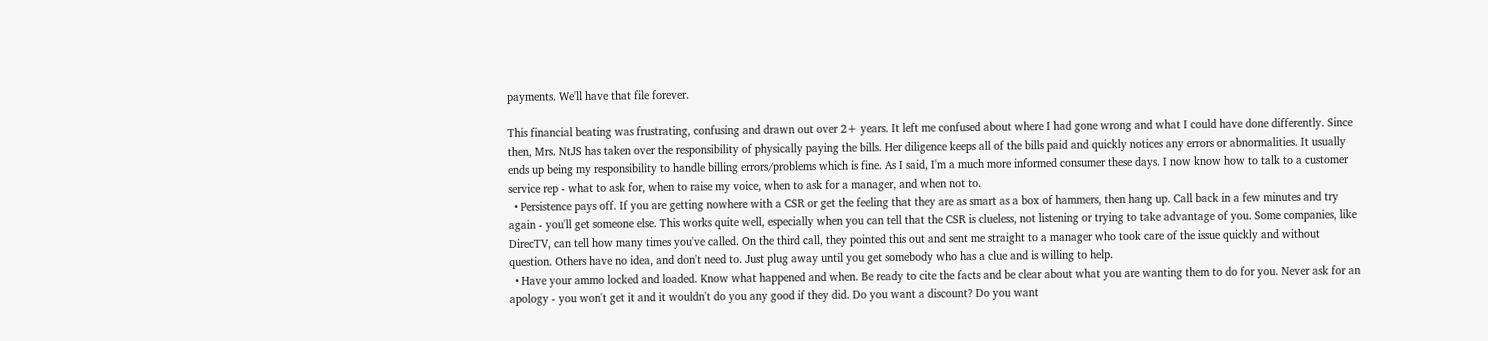payments. We'll have that file forever.

This financial beating was frustrating, confusing and drawn out over 2+ years. It left me confused about where I had gone wrong and what I could have done differently. Since then, Mrs. NtJS has taken over the responsibility of physically paying the bills. Her diligence keeps all of the bills paid and quickly notices any errors or abnormalities. It usually ends up being my responsibility to handle billing errors/problems which is fine. As I said, I'm a much more informed consumer these days. I now know how to talk to a customer service rep - what to ask for, when to raise my voice, when to ask for a manager, and when not to.
  • Persistence pays off. If you are getting nowhere with a CSR or get the feeling that they are as smart as a box of hammers, then hang up. Call back in a few minutes and try again - you'll get someone else. This works quite well, especially when you can tell that the CSR is clueless, not listening or trying to take advantage of you. Some companies, like DirecTV, can tell how many times you've called. On the third call, they pointed this out and sent me straight to a manager who took care of the issue quickly and without question. Others have no idea, and don't need to. Just plug away until you get somebody who has a clue and is willing to help.
  • Have your ammo locked and loaded. Know what happened and when. Be ready to cite the facts and be clear about what you are wanting them to do for you. Never ask for an apology - you won't get it and it wouldn't do you any good if they did. Do you want a discount? Do you want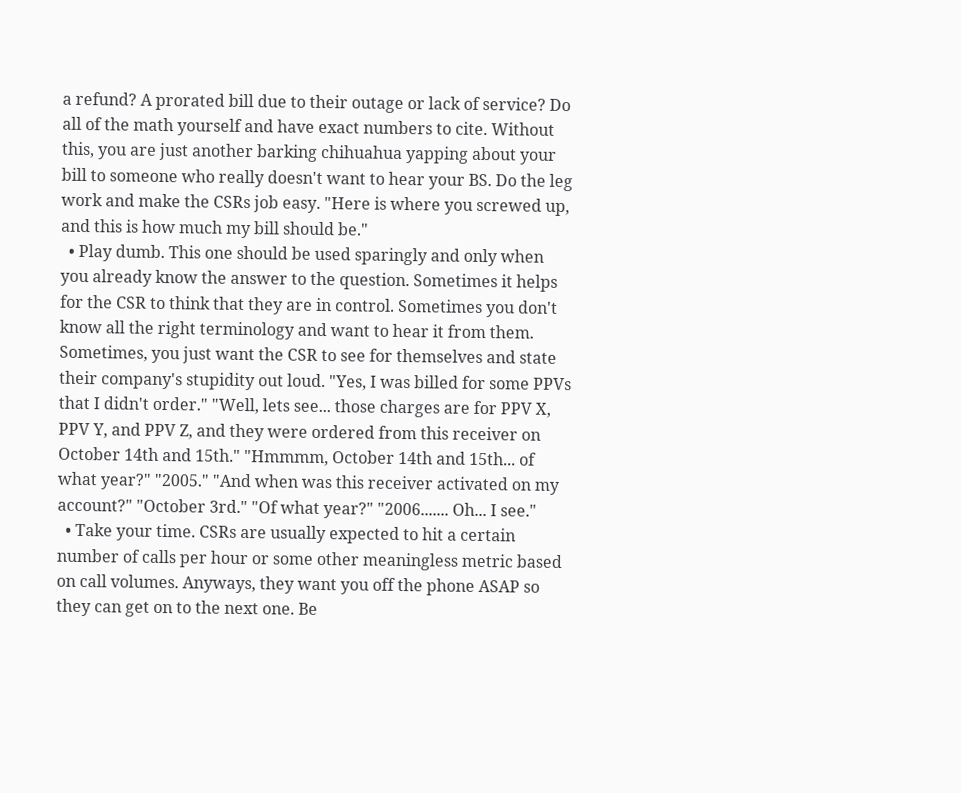a refund? A prorated bill due to their outage or lack of service? Do all of the math yourself and have exact numbers to cite. Without this, you are just another barking chihuahua yapping about your bill to someone who really doesn't want to hear your BS. Do the leg work and make the CSRs job easy. "Here is where you screwed up, and this is how much my bill should be."
  • Play dumb. This one should be used sparingly and only when you already know the answer to the question. Sometimes it helps for the CSR to think that they are in control. Sometimes you don't know all the right terminology and want to hear it from them. Sometimes, you just want the CSR to see for themselves and state their company's stupidity out loud. "Yes, I was billed for some PPVs that I didn't order." "Well, lets see... those charges are for PPV X, PPV Y, and PPV Z, and they were ordered from this receiver on October 14th and 15th." "Hmmmm, October 14th and 15th... of what year?" "2005." "And when was this receiver activated on my account?" "October 3rd." "Of what year?" "2006....... Oh... I see."
  • Take your time. CSRs are usually expected to hit a certain number of calls per hour or some other meaningless metric based on call volumes. Anyways, they want you off the phone ASAP so they can get on to the next one. Be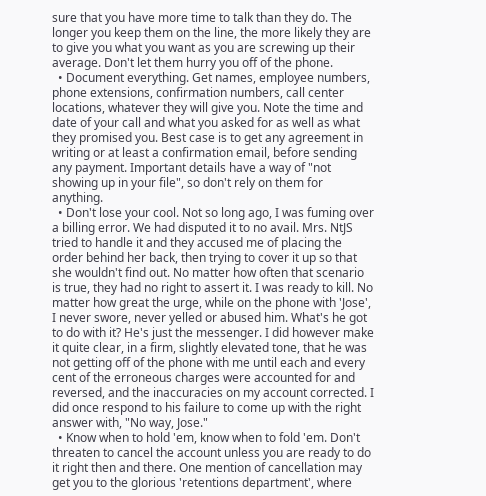sure that you have more time to talk than they do. The longer you keep them on the line, the more likely they are to give you what you want as you are screwing up their average. Don't let them hurry you off of the phone.
  • Document everything. Get names, employee numbers, phone extensions, confirmation numbers, call center locations, whatever they will give you. Note the time and date of your call and what you asked for as well as what they promised you. Best case is to get any agreement in writing or at least a confirmation email, before sending any payment. Important details have a way of "not showing up in your file", so don't rely on them for anything.
  • Don't lose your cool. Not so long ago, I was fuming over a billing error. We had disputed it to no avail. Mrs. NtJS tried to handle it and they accused me of placing the order behind her back, then trying to cover it up so that she wouldn't find out. No matter how often that scenario is true, they had no right to assert it. I was ready to kill. No matter how great the urge, while on the phone with 'Jose', I never swore, never yelled or abused him. What's he got to do with it? He's just the messenger. I did however make it quite clear, in a firm, slightly elevated tone, that he was not getting off of the phone with me until each and every cent of the erroneous charges were accounted for and reversed, and the inaccuracies on my account corrected. I did once respond to his failure to come up with the right answer with, "No way, Jose."
  • Know when to hold 'em, know when to fold 'em. Don't threaten to cancel the account unless you are ready to do it right then and there. One mention of cancellation may get you to the glorious 'retentions department', where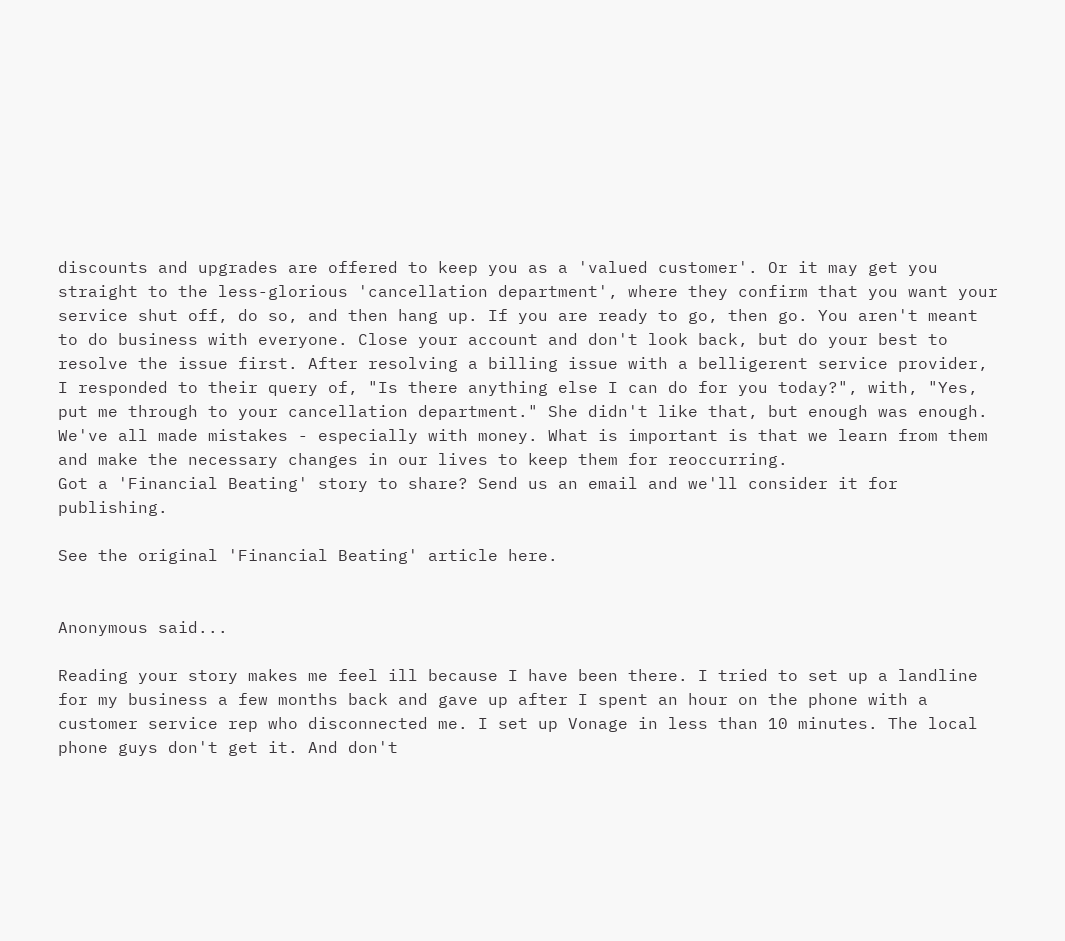discounts and upgrades are offered to keep you as a 'valued customer'. Or it may get you straight to the less-glorious 'cancellation department', where they confirm that you want your service shut off, do so, and then hang up. If you are ready to go, then go. You aren't meant to do business with everyone. Close your account and don't look back, but do your best to resolve the issue first. After resolving a billing issue with a belligerent service provider, I responded to their query of, "Is there anything else I can do for you today?", with, "Yes, put me through to your cancellation department." She didn't like that, but enough was enough.
We've all made mistakes - especially with money. What is important is that we learn from them and make the necessary changes in our lives to keep them for reoccurring.
Got a 'Financial Beating' story to share? Send us an email and we'll consider it for publishing.

See the original 'Financial Beating' article here.


Anonymous said...

Reading your story makes me feel ill because I have been there. I tried to set up a landline for my business a few months back and gave up after I spent an hour on the phone with a customer service rep who disconnected me. I set up Vonage in less than 10 minutes. The local phone guys don't get it. And don't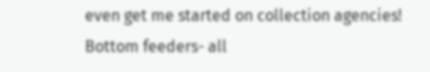even get me started on collection agencies! Bottom feeders- all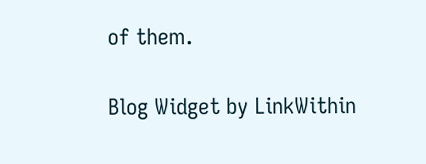of them.

Blog Widget by LinkWithin